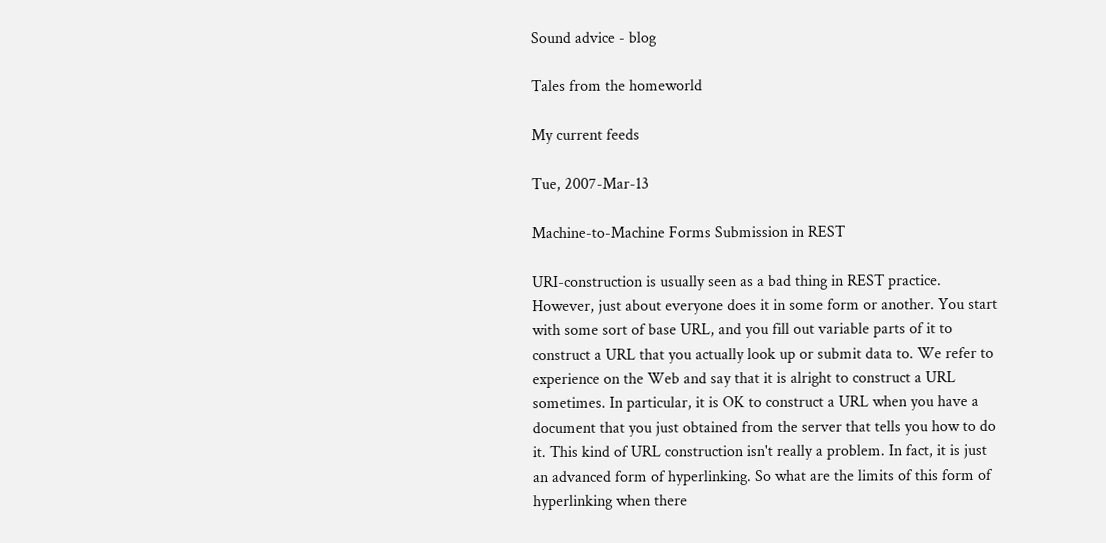Sound advice - blog

Tales from the homeworld

My current feeds

Tue, 2007-Mar-13

Machine-to-Machine Forms Submission in REST

URI-construction is usually seen as a bad thing in REST practice. However, just about everyone does it in some form or another. You start with some sort of base URL, and you fill out variable parts of it to construct a URL that you actually look up or submit data to. We refer to experience on the Web and say that it is alright to construct a URL sometimes. In particular, it is OK to construct a URL when you have a document that you just obtained from the server that tells you how to do it. This kind of URL construction isn't really a problem. In fact, it is just an advanced form of hyperlinking. So what are the limits of this form of hyperlinking when there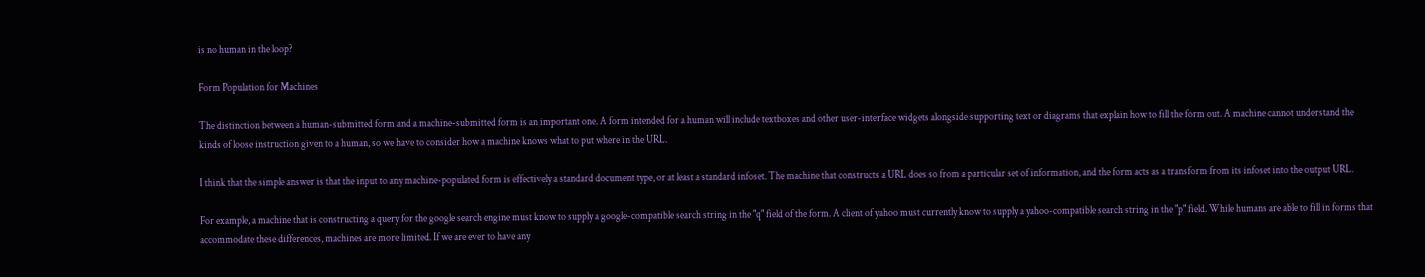is no human in the loop?

Form Population for Machines

The distinction between a human-submitted form and a machine-submitted form is an important one. A form intended for a human will include textboxes and other user-interface widgets alongside supporting text or diagrams that explain how to fill the form out. A machine cannot understand the kinds of loose instruction given to a human, so we have to consider how a machine knows what to put where in the URL.

I think that the simple answer is that the input to any machine-populated form is effectively a standard document type, or at least a standard infoset. The machine that constructs a URL does so from a particular set of information, and the form acts as a transform from its infoset into the output URL.

For example, a machine that is constructing a query for the google search engine must know to supply a google-compatible search string in the "q" field of the form. A client of yahoo must currently know to supply a yahoo-compatible search string in the "p" field. While humans are able to fill in forms that accommodate these differences, machines are more limited. If we are ever to have any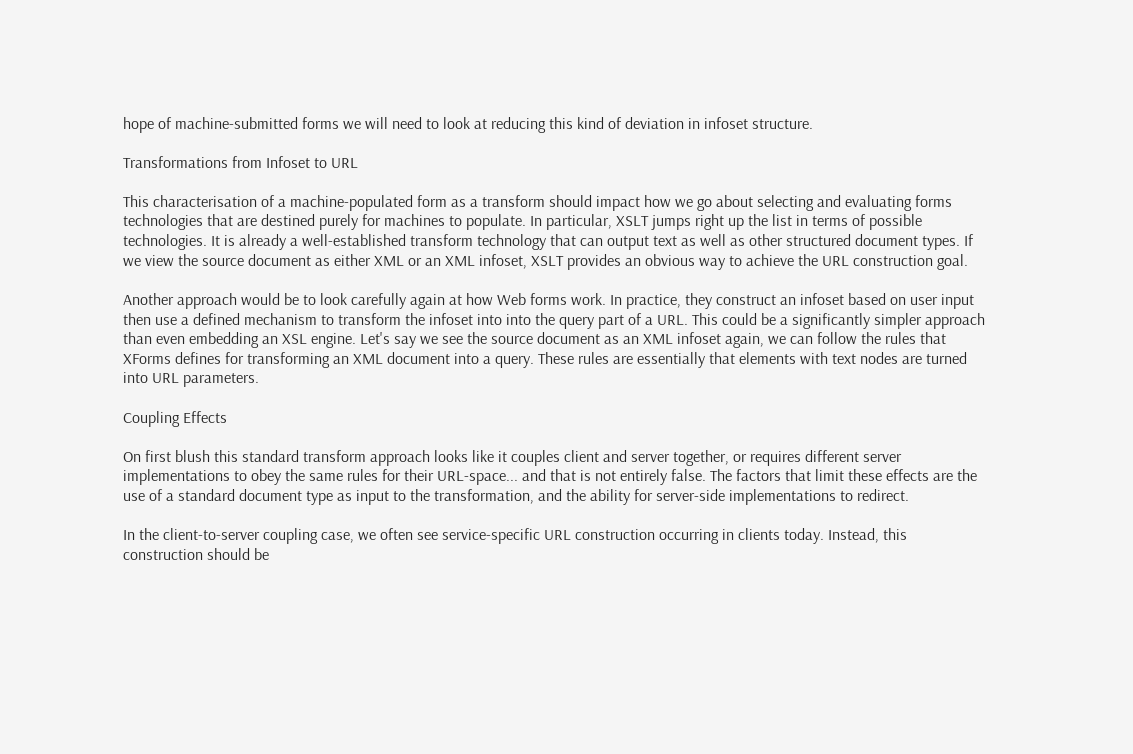hope of machine-submitted forms we will need to look at reducing this kind of deviation in infoset structure.

Transformations from Infoset to URL

This characterisation of a machine-populated form as a transform should impact how we go about selecting and evaluating forms technologies that are destined purely for machines to populate. In particular, XSLT jumps right up the list in terms of possible technologies. It is already a well-established transform technology that can output text as well as other structured document types. If we view the source document as either XML or an XML infoset, XSLT provides an obvious way to achieve the URL construction goal.

Another approach would be to look carefully again at how Web forms work. In practice, they construct an infoset based on user input then use a defined mechanism to transform the infoset into into the query part of a URL. This could be a significantly simpler approach than even embedding an XSL engine. Let's say we see the source document as an XML infoset again, we can follow the rules that XForms defines for transforming an XML document into a query. These rules are essentially that elements with text nodes are turned into URL parameters.

Coupling Effects

On first blush this standard transform approach looks like it couples client and server together, or requires different server implementations to obey the same rules for their URL-space... and that is not entirely false. The factors that limit these effects are the use of a standard document type as input to the transformation, and the ability for server-side implementations to redirect.

In the client-to-server coupling case, we often see service-specific URL construction occurring in clients today. Instead, this construction should be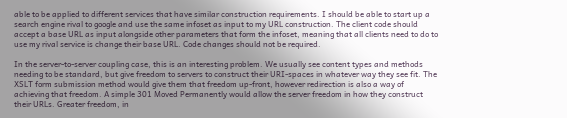able to be applied to different services that have similar construction requirements. I should be able to start up a search engine rival to google and use the same infoset as input to my URL construction. The client code should accept a base URL as input alongside other parameters that form the infoset, meaning that all clients need to do to use my rival service is change their base URL. Code changes should not be required.

In the server-to-server coupling case, this is an interesting problem. We usually see content types and methods needing to be standard, but give freedom to servers to construct their URI-spaces in whatever way they see fit. The XSLT form submission method would give them that freedom up-front, however redirection is also a way of achieving that freedom. A simple 301 Moved Permanently would allow the server freedom in how they construct their URLs. Greater freedom, in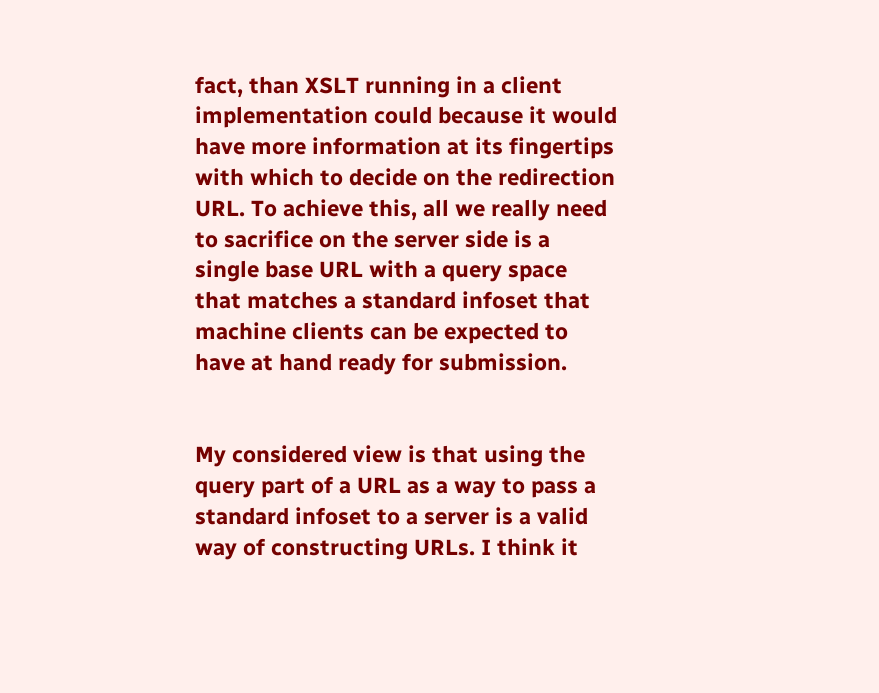fact, than XSLT running in a client implementation could because it would have more information at its fingertips with which to decide on the redirection URL. To achieve this, all we really need to sacrifice on the server side is a single base URL with a query space that matches a standard infoset that machine clients can be expected to have at hand ready for submission.


My considered view is that using the query part of a URL as a way to pass a standard infoset to a server is a valid way of constructing URLs. I think it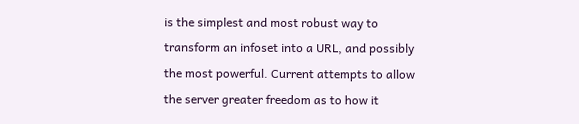is the simplest and most robust way to transform an infoset into a URL, and possibly the most powerful. Current attempts to allow the server greater freedom as to how it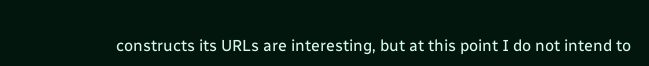constructs its URLs are interesting, but at this point I do not intend to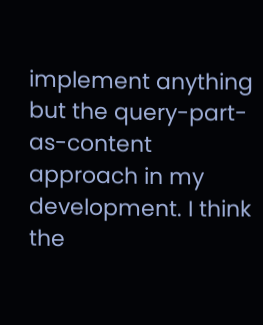implement anything but the query-part-as-content approach in my development. I think the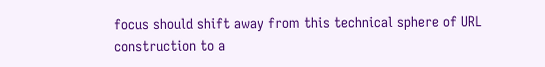focus should shift away from this technical sphere of URL construction to a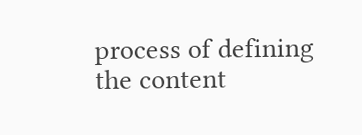process of defining the content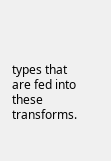types that are fed into these transforms.